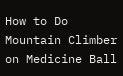How to Do Mountain Climber on Medicine Ball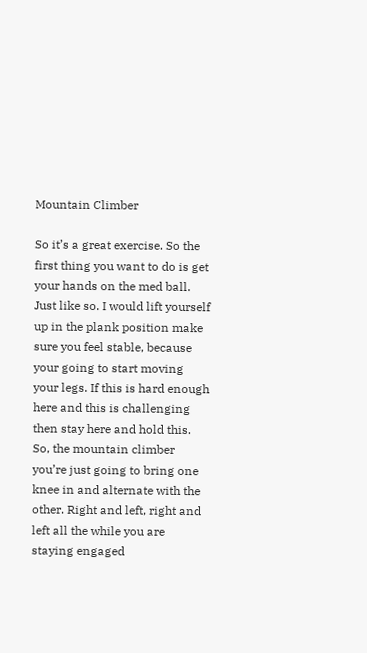Mountain Climber

So it’s a great exercise. So the first thing you want to do is get your hands on the med ball. Just like so. I would lift yourself up in the plank position make sure you feel stable, because your going to start moving your legs. If this is hard enough here and this is challenging then stay here and hold this. So, the mountain climber you’re just going to bring one knee in and alternate with the other. Right and left, right and left all the while you are staying engaged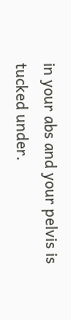in your abs and your pelvis is tucked under.